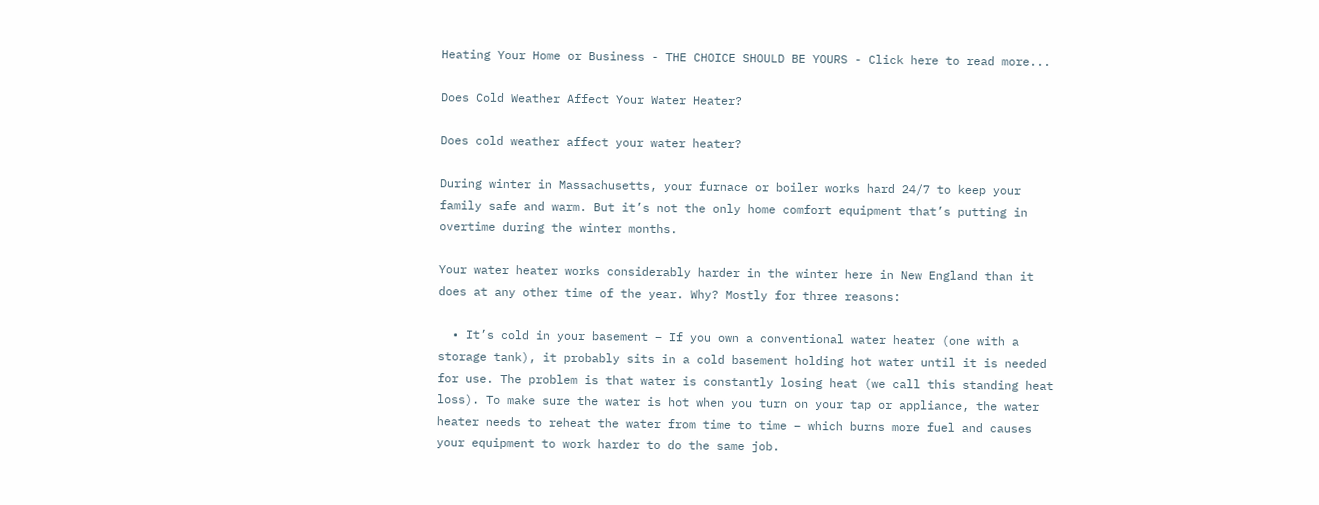Heating Your Home or Business - THE CHOICE SHOULD BE YOURS - Click here to read more...

Does Cold Weather Affect Your Water Heater?

Does cold weather affect your water heater?

During winter in Massachusetts, your furnace or boiler works hard 24/7 to keep your family safe and warm. But it’s not the only home comfort equipment that’s putting in overtime during the winter months.

Your water heater works considerably harder in the winter here in New England than it does at any other time of the year. Why? Mostly for three reasons:

  • It’s cold in your basement – If you own a conventional water heater (one with a storage tank), it probably sits in a cold basement holding hot water until it is needed for use. The problem is that water is constantly losing heat (we call this standing heat loss). To make sure the water is hot when you turn on your tap or appliance, the water heater needs to reheat the water from time to time – which burns more fuel and causes your equipment to work harder to do the same job.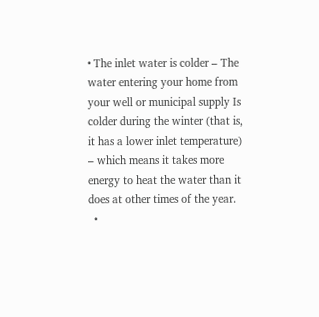• The inlet water is colder – The water entering your home from your well or municipal supply Is colder during the winter (that is, it has a lower inlet temperature) – which means it takes more energy to heat the water than it does at other times of the year.
  •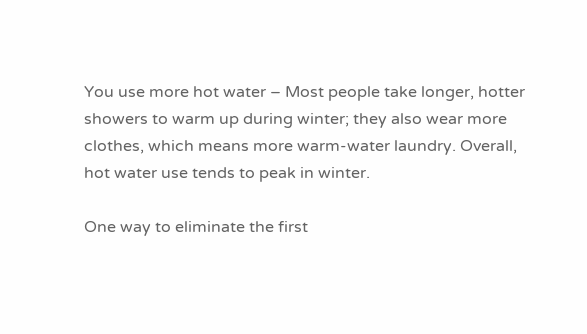You use more hot water – Most people take longer, hotter showers to warm up during winter; they also wear more clothes, which means more warm-water laundry. Overall, hot water use tends to peak in winter.

One way to eliminate the first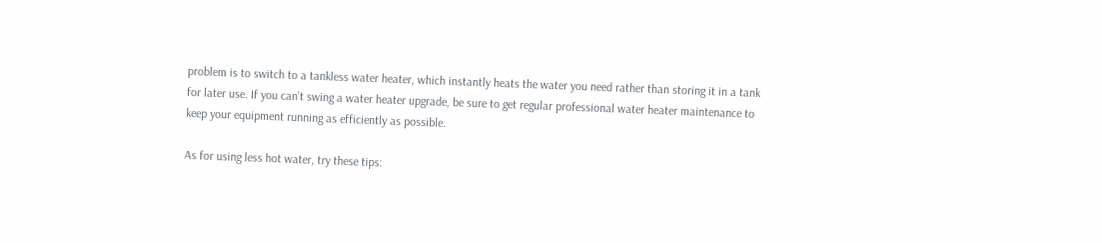problem is to switch to a tankless water heater, which instantly heats the water you need rather than storing it in a tank for later use. If you can’t swing a water heater upgrade, be sure to get regular professional water heater maintenance to keep your equipment running as efficiently as possible.

As for using less hot water, try these tips: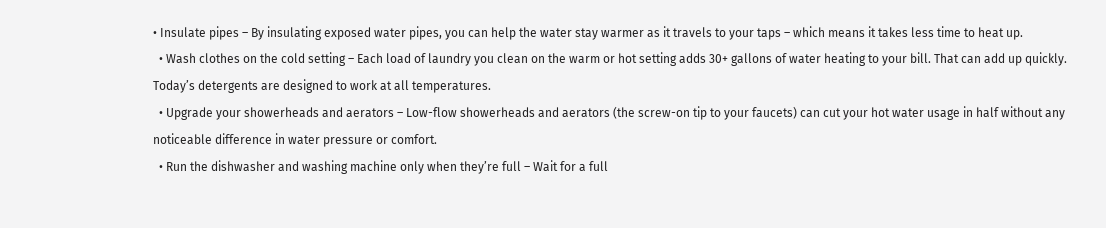• Insulate pipes – By insulating exposed water pipes, you can help the water stay warmer as it travels to your taps – which means it takes less time to heat up.
  • Wash clothes on the cold setting – Each load of laundry you clean on the warm or hot setting adds 30+ gallons of water heating to your bill. That can add up quickly. Today’s detergents are designed to work at all temperatures.
  • Upgrade your showerheads and aerators – Low-flow showerheads and aerators (the screw-on tip to your faucets) can cut your hot water usage in half without any noticeable difference in water pressure or comfort.
  • Run the dishwasher and washing machine only when they’re full – Wait for a full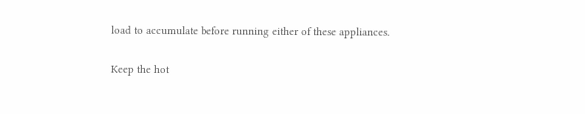load to accumulate before running either of these appliances.

Keep the hot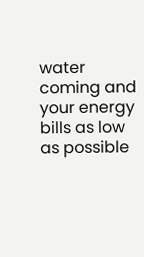water coming and your energy bills as low as possible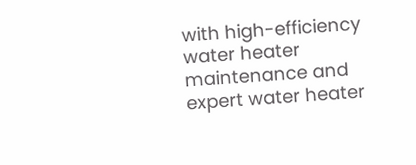with high-efficiency water heater maintenance and expert water heater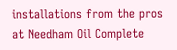installations from the pros at Needham Oil Complete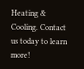Heating & Cooling. Contact us today to learn more!